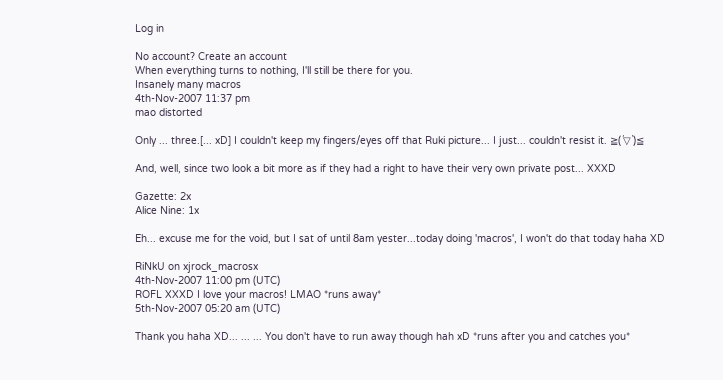Log in

No account? Create an account
When everything turns to nothing, I'll still be there for you.
Insanely many macros
4th-Nov-2007 11:37 pm
mao distorted

Only ... three.[... xD] I couldn't keep my fingers/eyes off that Ruki picture... I just... couldn't resist it. ≧(´▽`)≦

And, well, since two look a bit more as if they had a right to have their very own private post... XXXD

Gazette: 2x
Alice Nine: 1x

Eh... excuse me for the void, but I sat of until 8am yester...today doing 'macros', I won't do that today haha XD

RiNkU on xjrock_macrosx
4th-Nov-2007 11:00 pm (UTC)
ROFL XXXD I love your macros! LMAO *runs away*
5th-Nov-2007 05:20 am (UTC)

Thank you haha XD... ... ... You don't have to run away though hah xD *runs after you and catches you*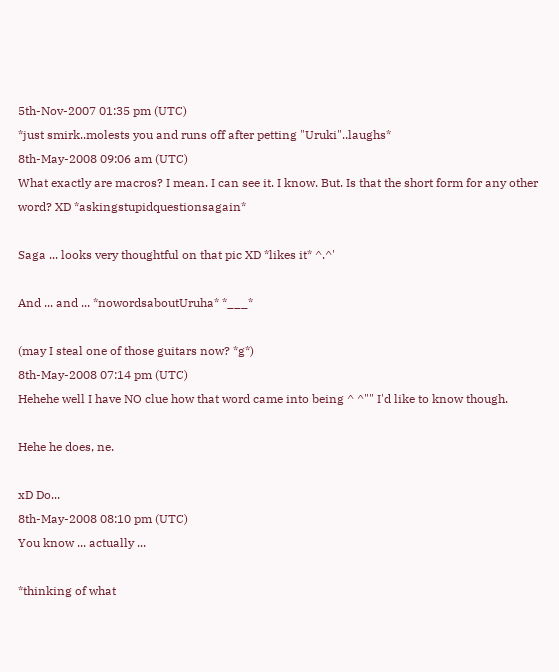5th-Nov-2007 01:35 pm (UTC)
*just smirk..molests you and runs off after petting "Uruki"..laughs*
8th-May-2008 09:06 am (UTC)
What exactly are macros? I mean. I can see it. I know. But. Is that the short form for any other word? XD *askingstupidquestionsagain*

Saga ... looks very thoughtful on that pic XD *likes it* ^.^'

And ... and ... *nowordsaboutUruha* *___*

(may I steal one of those guitars now? *g*)
8th-May-2008 07:14 pm (UTC)
Hehehe well I have NO clue how that word came into being ^ ^"" I'd like to know though.

Hehe he does, ne.

xD Do...
8th-May-2008 08:10 pm (UTC)
You know ... actually ...

*thinking of what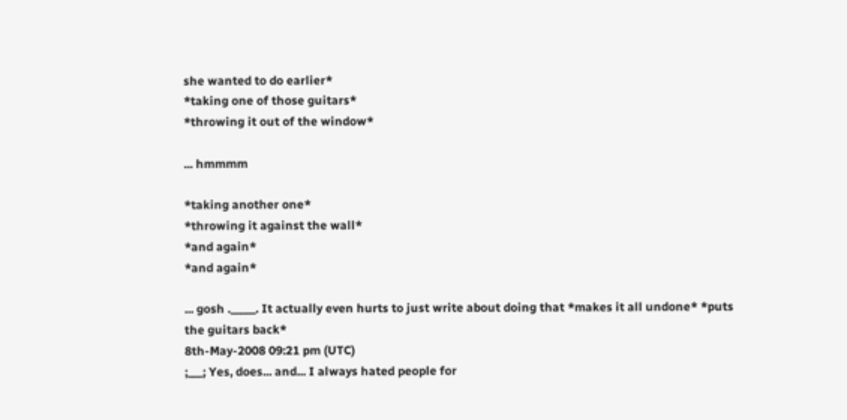she wanted to do earlier*
*taking one of those guitars*
*throwing it out of the window*

... hmmmm

*taking another one*
*throwing it against the wall*
*and again*
*and again*

... gosh ._____. It actually even hurts to just write about doing that *makes it all undone* *puts the guitars back*
8th-May-2008 09:21 pm (UTC)
;___; Yes, does... and... I always hated people for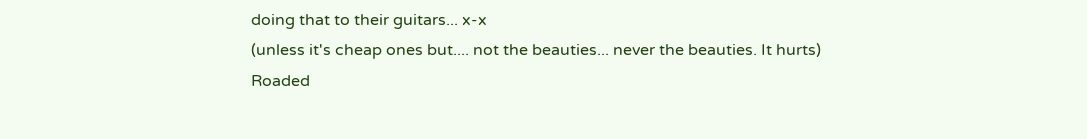doing that to their guitars... x-x
(unless it's cheap ones but.... not the beauties... never the beauties. It hurts)
Roaded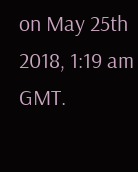on May 25th 2018, 1:19 am GMT.